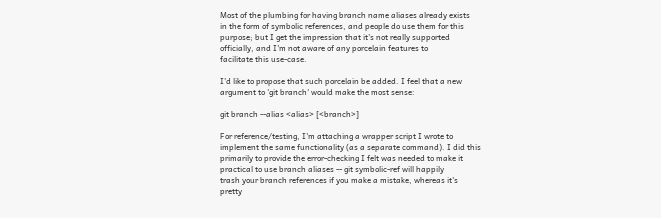Most of the plumbing for having branch name aliases already exists
in the form of symbolic references, and people do use them for this
purpose; but I get the impression that it's not really supported
officially, and I'm not aware of any porcelain features to
facilitate this use-case.

I'd like to propose that such porcelain be added. I feel that a new
argument to 'git branch' would make the most sense:

git branch --alias <alias> [<branch>]

For reference/testing, I'm attaching a wrapper script I wrote to
implement the same functionality (as a separate command). I did this
primarily to provide the error-checking I felt was needed to make it
practical to use branch aliases -- git symbolic-ref will happily
trash your branch references if you make a mistake, whereas it's
pretty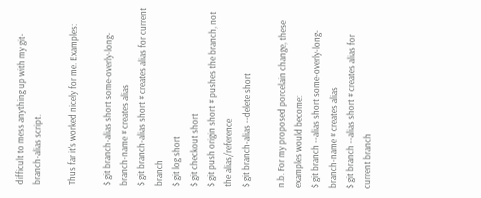difficult to mess anything up with my git-branch-alias script.

Thus far it's worked nicely for me. Examples:

$ git branch-alias short some-overly-long-branch-name # creates alias
$ git branch-alias short # creates alias for current branch
$ git log short
$ git checkout short
$ git push origin short # pushes the branch, not the alias/reference
$ git branch-alias --delete short

n.b. For my proposed porcelain change, these examples would become:
$ git branch --alias short some-overly-long-branch-name # creates alias
$ git branch --alias short # creates alias for current branch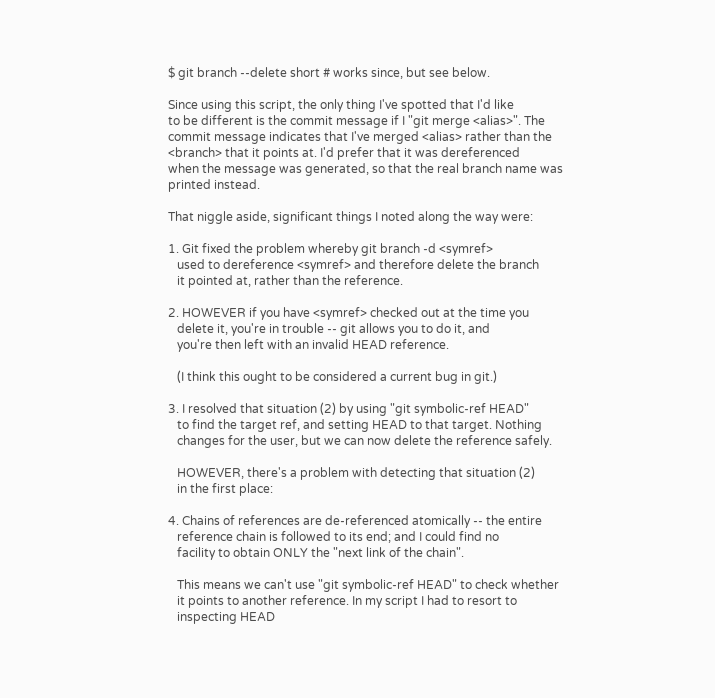$ git branch --delete short # works since, but see below.

Since using this script, the only thing I've spotted that I'd like
to be different is the commit message if I "git merge <alias>". The
commit message indicates that I've merged <alias> rather than the
<branch> that it points at. I'd prefer that it was dereferenced
when the message was generated, so that the real branch name was
printed instead.

That niggle aside, significant things I noted along the way were:

1. Git fixed the problem whereby git branch -d <symref>
   used to dereference <symref> and therefore delete the branch
   it pointed at, rather than the reference.

2. HOWEVER if you have <symref> checked out at the time you
   delete it, you're in trouble -- git allows you to do it, and
   you're then left with an invalid HEAD reference.

   (I think this ought to be considered a current bug in git.)

3. I resolved that situation (2) by using "git symbolic-ref HEAD"
   to find the target ref, and setting HEAD to that target. Nothing
   changes for the user, but we can now delete the reference safely.

   HOWEVER, there's a problem with detecting that situation (2)
   in the first place:

4. Chains of references are de-referenced atomically -- the entire
   reference chain is followed to its end; and I could find no
   facility to obtain ONLY the "next link of the chain".

   This means we can't use "git symbolic-ref HEAD" to check whether
   it points to another reference. In my script I had to resort to
   inspecting HEAD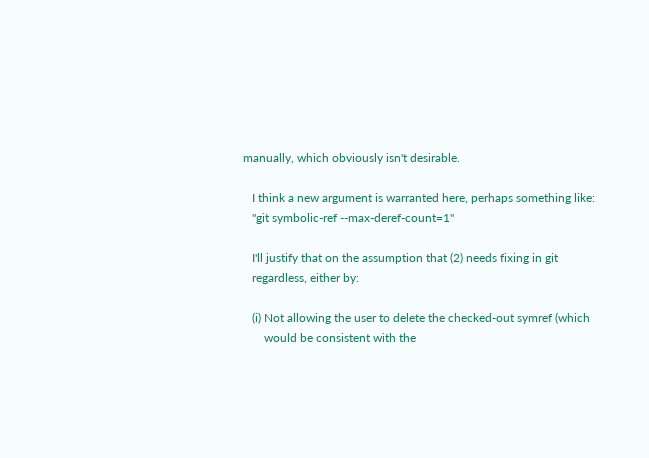manually, which obviously isn't desirable.

   I think a new argument is warranted here, perhaps something like:
   "git symbolic-ref --max-deref-count=1"

   I'll justify that on the assumption that (2) needs fixing in git
   regardless, either by:

   (i) Not allowing the user to delete the checked-out symref (which
       would be consistent with the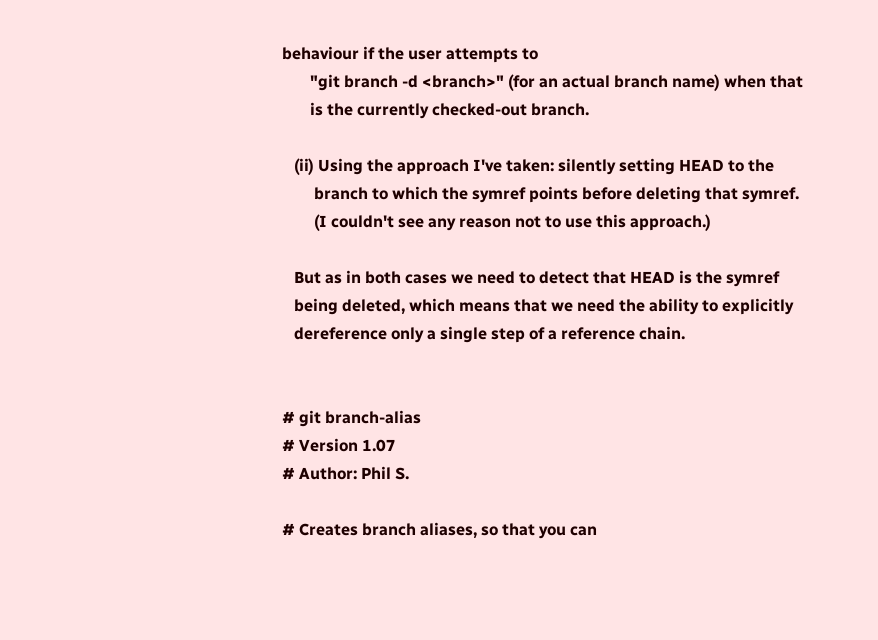behaviour if the user attempts to
       "git branch -d <branch>" (for an actual branch name) when that
       is the currently checked-out branch.

   (ii) Using the approach I've taken: silently setting HEAD to the
        branch to which the symref points before deleting that symref.
        (I couldn't see any reason not to use this approach.)

   But as in both cases we need to detect that HEAD is the symref
   being deleted, which means that we need the ability to explicitly
   dereference only a single step of a reference chain.


# git branch-alias
# Version 1.07
# Author: Phil S.

# Creates branch aliases, so that you can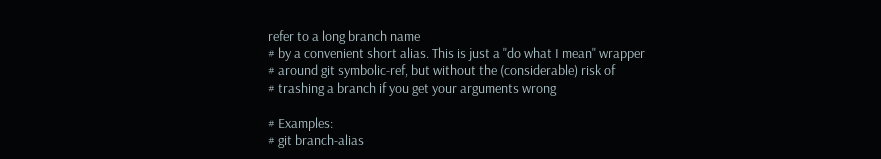refer to a long branch name
# by a convenient short alias. This is just a "do what I mean" wrapper
# around git symbolic-ref, but without the (considerable) risk of
# trashing a branch if you get your arguments wrong

# Examples:
# git branch-alias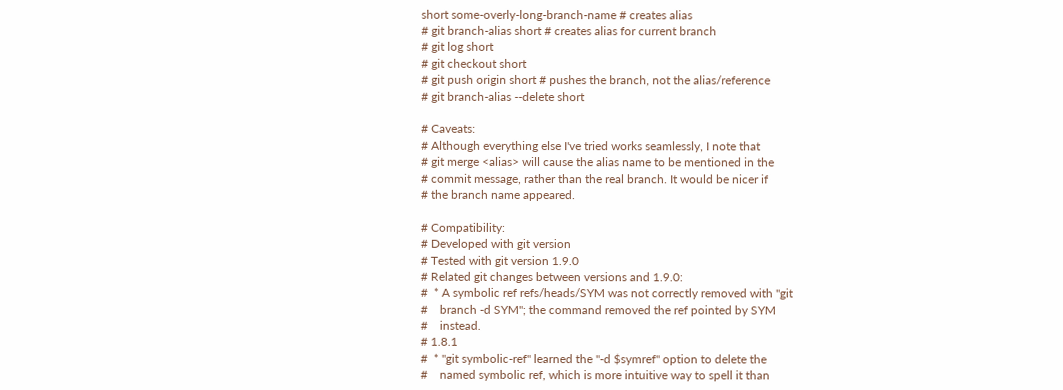short some-overly-long-branch-name # creates alias
# git branch-alias short # creates alias for current branch
# git log short
# git checkout short
# git push origin short # pushes the branch, not the alias/reference
# git branch-alias --delete short

# Caveats:
# Although everything else I've tried works seamlessly, I note that
# git merge <alias> will cause the alias name to be mentioned in the
# commit message, rather than the real branch. It would be nicer if
# the branch name appeared.

# Compatibility:
# Developed with git version
# Tested with git version 1.9.0
# Related git changes between versions and 1.9.0:
#  * A symbolic ref refs/heads/SYM was not correctly removed with "git
#    branch -d SYM"; the command removed the ref pointed by SYM
#    instead.
# 1.8.1
#  * "git symbolic-ref" learned the "-d $symref" option to delete the
#    named symbolic ref, which is more intuitive way to spell it than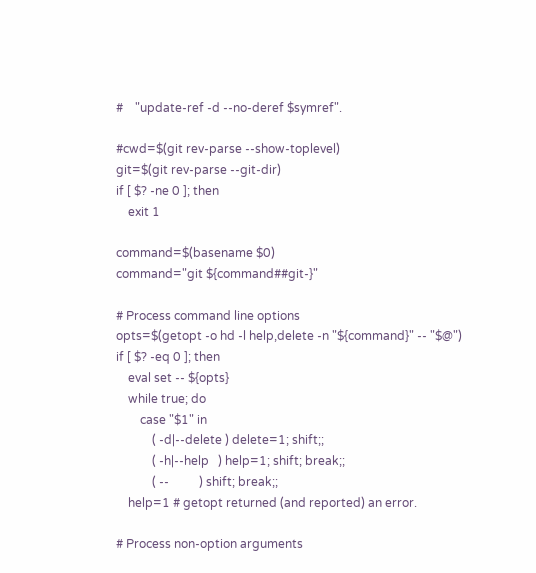#    "update-ref -d --no-deref $symref".

#cwd=$(git rev-parse --show-toplevel)
git=$(git rev-parse --git-dir)
if [ $? -ne 0 ]; then
    exit 1

command=$(basename $0)
command="git ${command##git-}"

# Process command line options
opts=$(getopt -o hd -l help,delete -n "${command}" -- "$@")
if [ $? -eq 0 ]; then
    eval set -- ${opts}
    while true; do
        case "$1" in
            ( -d|--delete ) delete=1; shift;;
            ( -h|--help   ) help=1; shift; break;;
            ( --          ) shift; break;;
    help=1 # getopt returned (and reported) an error.

# Process non-option arguments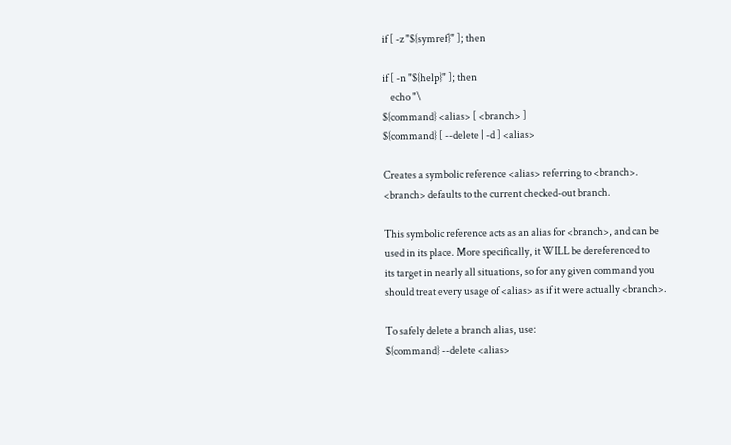if [ -z "${symref}" ]; then

if [ -n "${help}" ]; then
    echo "\
${command} <alias> [ <branch> ]
${command} [ --delete | -d ] <alias>

Creates a symbolic reference <alias> referring to <branch>.
<branch> defaults to the current checked-out branch.

This symbolic reference acts as an alias for <branch>, and can be
used in its place. More specifically, it WILL be dereferenced to
its target in nearly all situations, so for any given command you
should treat every usage of <alias> as if it were actually <branch>.

To safely delete a branch alias, use:
${command} --delete <alias>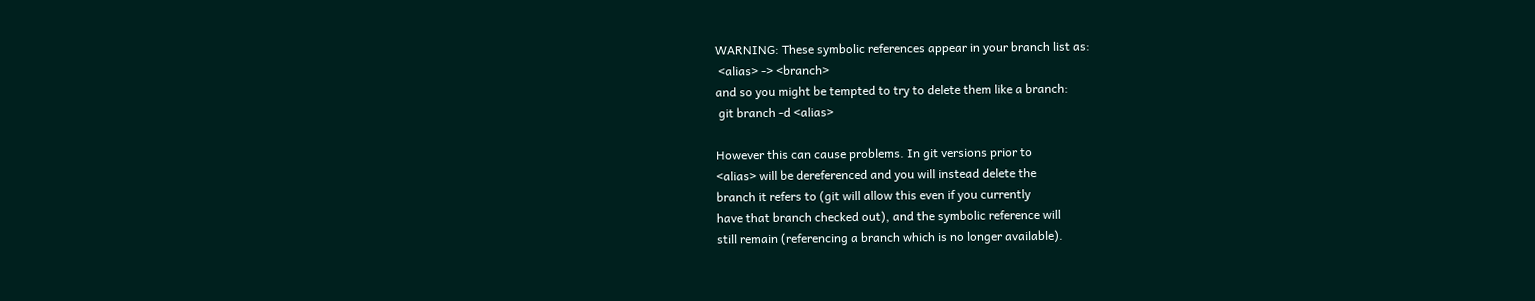WARNING: These symbolic references appear in your branch list as:
 <alias> -> <branch>
and so you might be tempted to try to delete them like a branch:
 git branch -d <alias>

However this can cause problems. In git versions prior to
<alias> will be dereferenced and you will instead delete the
branch it refers to (git will allow this even if you currently
have that branch checked out), and the symbolic reference will
still remain (referencing a branch which is no longer available).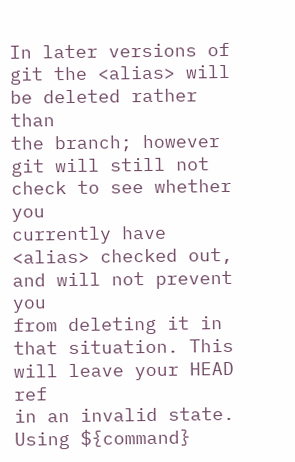In later versions of git the <alias> will be deleted rather than
the branch; however git will still not check to see whether you
currently have <alias> checked out, and will not prevent you
from deleting it in that situation. This will leave your HEAD ref
in an invalid state. Using ${command}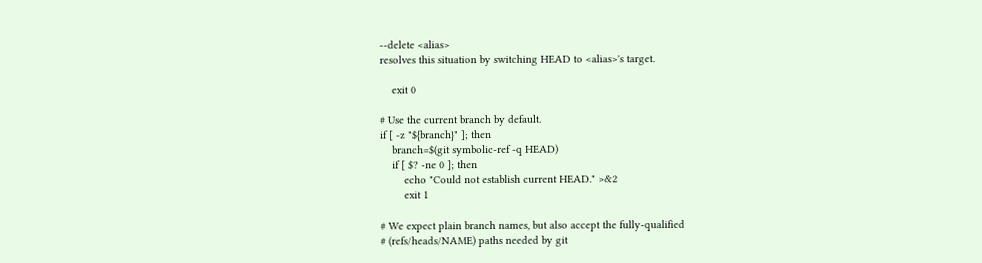--delete <alias>
resolves this situation by switching HEAD to <alias>'s target.

    exit 0

# Use the current branch by default.
if [ -z "${branch}" ]; then
    branch=$(git symbolic-ref -q HEAD)
    if [ $? -ne 0 ]; then
        echo "Could not establish current HEAD." >&2
        exit 1

# We expect plain branch names, but also accept the fully-qualified
# (refs/heads/NAME) paths needed by git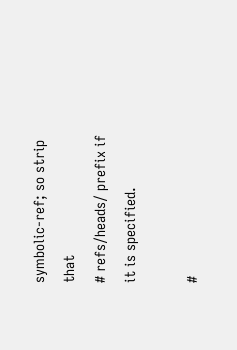symbolic-ref; so strip that
# refs/heads/ prefix if it is specified.

#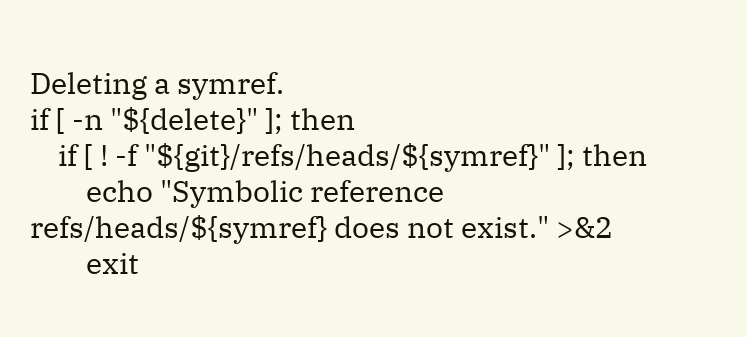Deleting a symref.
if [ -n "${delete}" ]; then
    if [ ! -f "${git}/refs/heads/${symref}" ]; then
        echo "Symbolic reference refs/heads/${symref} does not exist." >&2
        exit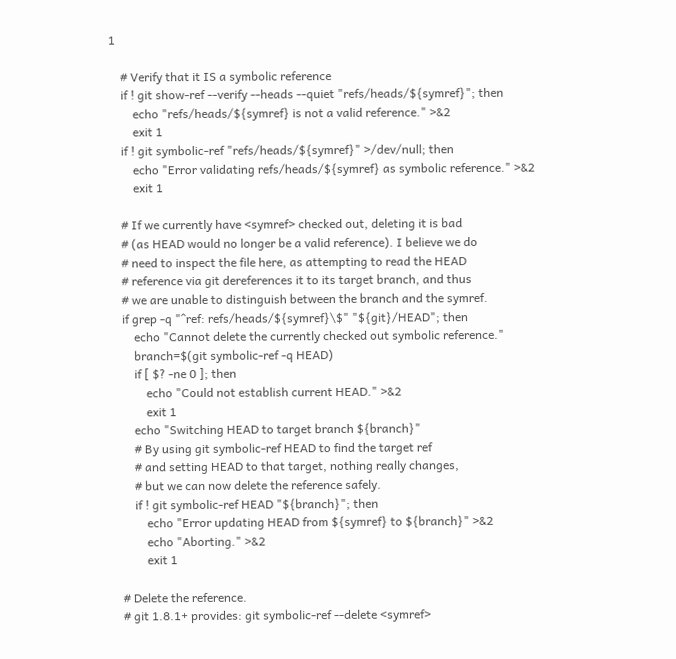1

    # Verify that it IS a symbolic reference
    if ! git show-ref --verify --heads --quiet "refs/heads/${symref}"; then
        echo "refs/heads/${symref} is not a valid reference." >&2
        exit 1
    if ! git symbolic-ref "refs/heads/${symref}" >/dev/null; then
        echo "Error validating refs/heads/${symref} as symbolic reference." >&2
        exit 1

    # If we currently have <symref> checked out, deleting it is bad
    # (as HEAD would no longer be a valid reference). I believe we do
    # need to inspect the file here, as attempting to read the HEAD
    # reference via git dereferences it to its target branch, and thus
    # we are unable to distinguish between the branch and the symref.
    if grep -q "^ref: refs/heads/${symref}\$" "${git}/HEAD"; then
        echo "Cannot delete the currently checked out symbolic reference."
        branch=$(git symbolic-ref -q HEAD)
        if [ $? -ne 0 ]; then
            echo "Could not establish current HEAD." >&2
            exit 1
        echo "Switching HEAD to target branch ${branch}"
        # By using git symbolic-ref HEAD to find the target ref
        # and setting HEAD to that target, nothing really changes,
        # but we can now delete the reference safely.
        if ! git symbolic-ref HEAD "${branch}"; then
            echo "Error updating HEAD from ${symref} to ${branch}" >&2
            echo "Aborting." >&2
            exit 1

    # Delete the reference.
    # git 1.8.1+ provides: git symbolic-ref --delete <symref>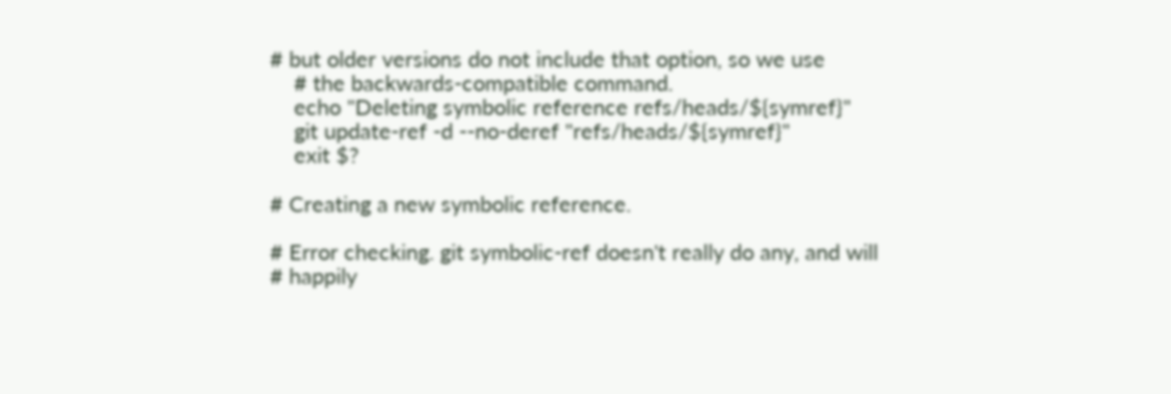# but older versions do not include that option, so we use
    # the backwards-compatible command.
    echo "Deleting symbolic reference refs/heads/${symref}"
    git update-ref -d --no-deref "refs/heads/${symref}"
    exit $?

# Creating a new symbolic reference.

# Error checking. git symbolic-ref doesn't really do any, and will
# happily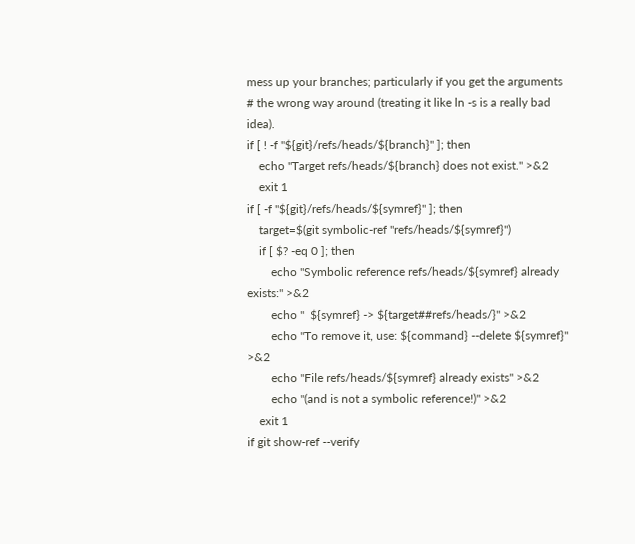mess up your branches; particularly if you get the arguments
# the wrong way around (treating it like ln -s is a really bad idea).
if [ ! -f "${git}/refs/heads/${branch}" ]; then
    echo "Target refs/heads/${branch} does not exist." >&2
    exit 1
if [ -f "${git}/refs/heads/${symref}" ]; then
    target=$(git symbolic-ref "refs/heads/${symref}")
    if [ $? -eq 0 ]; then
        echo "Symbolic reference refs/heads/${symref} already exists:" >&2
        echo "  ${symref} -> ${target##refs/heads/}" >&2
        echo "To remove it, use: ${command} --delete ${symref}" >&2
        echo "File refs/heads/${symref} already exists" >&2
        echo "(and is not a symbolic reference!)" >&2
    exit 1
if git show-ref --verify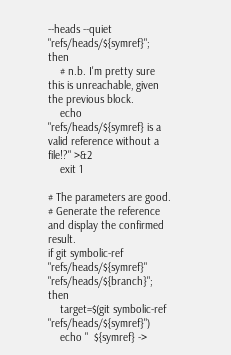--heads --quiet "refs/heads/${symref}"; then
    # n.b. I'm pretty sure this is unreachable, given the previous block.
    echo "refs/heads/${symref} is a valid reference without a file!?" >&2
    exit 1

# The parameters are good.
# Generate the reference and display the confirmed result.
if git symbolic-ref "refs/heads/${symref}" "refs/heads/${branch}"; then
    target=$(git symbolic-ref "refs/heads/${symref}")
    echo "  ${symref} ->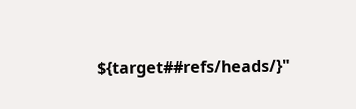${target##refs/heads/}"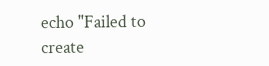echo "Failed to create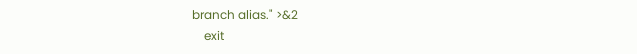branch alias." >&2
    exit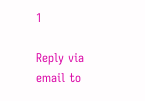1

Reply via email to